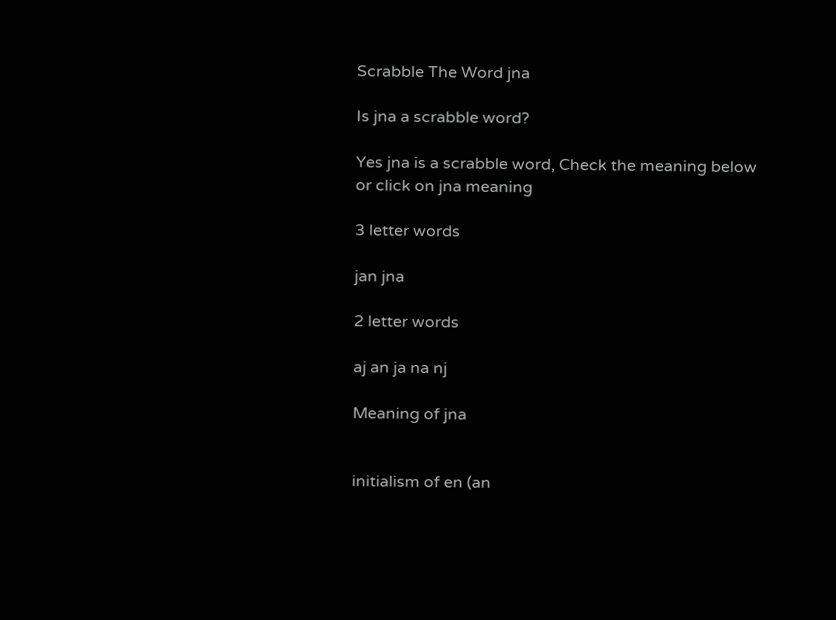Scrabble The Word jna

Is jna a scrabble word?

Yes jna is a scrabble word, Check the meaning below or click on jna meaning

3 letter words

jan jna

2 letter words

aj an ja na nj

Meaning of jna


initialism of en (an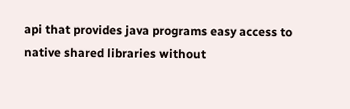api that provides java programs easy access to native shared libraries without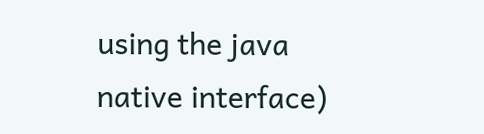using the java native interface)